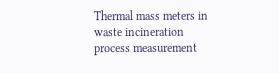Thermal mass meters in waste incineration process measurement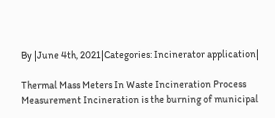By |June 4th, 2021|Categories: Incinerator application|

Thermal Mass Meters In Waste Incineration Process Measurement Incineration is the burning of municipal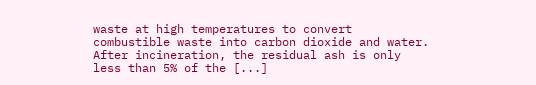waste at high temperatures to convert combustible waste into carbon dioxide and water. After incineration, the residual ash is only less than 5% of the [...]